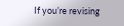If you’re revising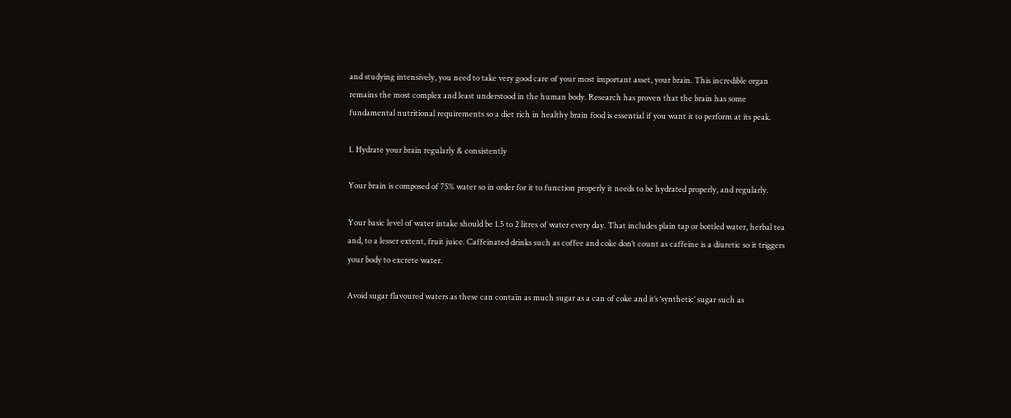and studying intensively, you need to take very good care of your most important asset, your brain. This incredible organ remains the most complex and least understood in the human body. Research has proven that the brain has some fundamental nutritional requirements so a diet rich in healthy brain food is essential if you want it to perform at its peak.

1. Hydrate your brain regularly & consistently

Your brain is composed of 75% water so in order for it to function properly it needs to be hydrated properly, and regularly.

Your basic level of water intake should be 1.5 to 2 litres of water every day. That includes plain tap or bottled water, herbal tea and, to a lesser extent, fruit juice. Caffeinated drinks such as coffee and coke don’t count as caffeine is a diuretic so it triggers your body to excrete water.

Avoid sugar flavoured waters as these can contain as much sugar as a can of coke and it’s ‘synthetic’ sugar such as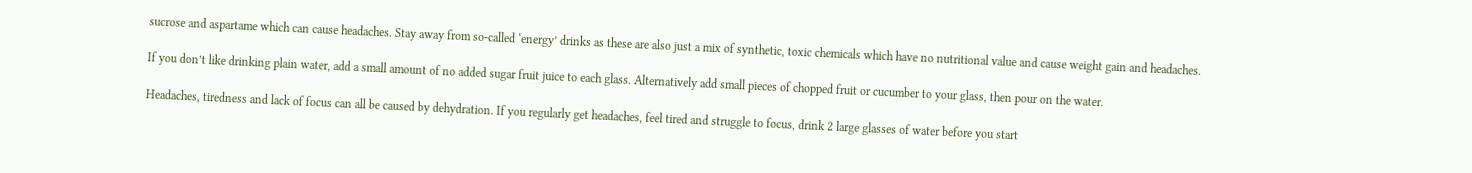sucrose and aspartame which can cause headaches. Stay away from so-called ‘energy’ drinks as these are also just a mix of synthetic, toxic chemicals which have no nutritional value and cause weight gain and headaches.

If you don’t like drinking plain water, add a small amount of no added sugar fruit juice to each glass. Alternatively add small pieces of chopped fruit or cucumber to your glass, then pour on the water.

Headaches, tiredness and lack of focus can all be caused by dehydration. If you regularly get headaches, feel tired and struggle to focus, drink 2 large glasses of water before you start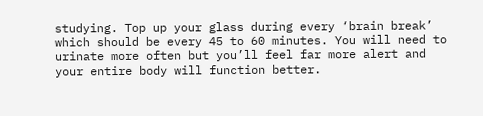studying. Top up your glass during every ‘brain break’ which should be every 45 to 60 minutes. You will need to urinate more often but you’ll feel far more alert and your entire body will function better.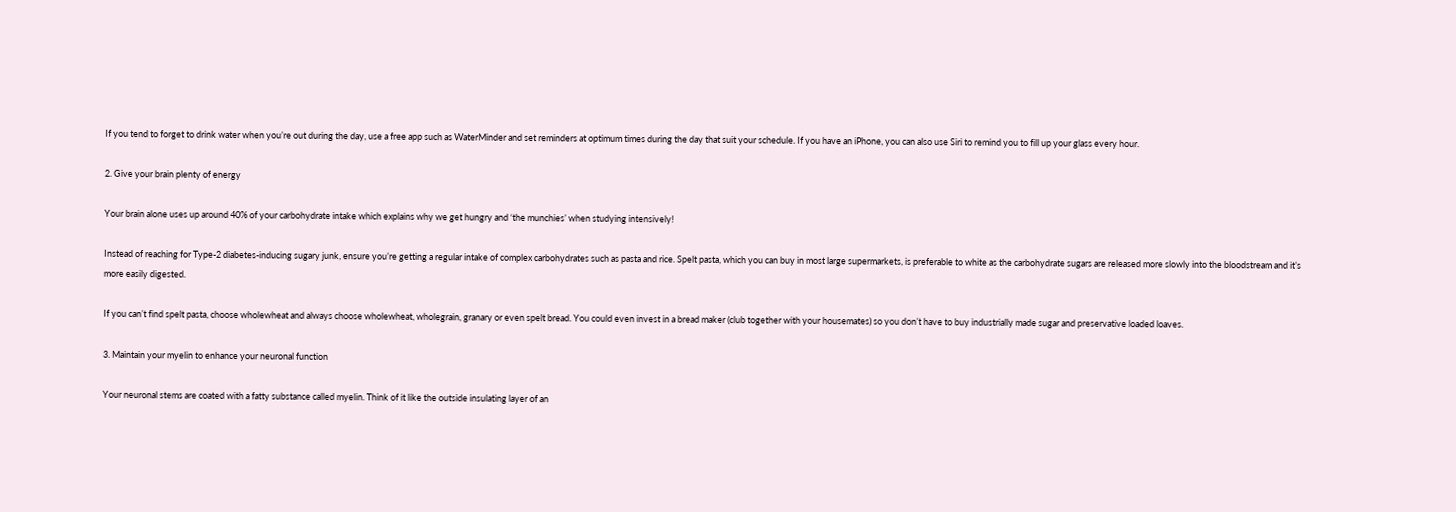If you tend to forget to drink water when you’re out during the day, use a free app such as WaterMinder and set reminders at optimum times during the day that suit your schedule. If you have an iPhone, you can also use Siri to remind you to fill up your glass every hour.

2. Give your brain plenty of energy

Your brain alone uses up around 40% of your carbohydrate intake which explains why we get hungry and ‘the munchies’ when studying intensively!

Instead of reaching for Type-2 diabetes-inducing sugary junk, ensure you’re getting a regular intake of complex carbohydrates such as pasta and rice. Spelt pasta, which you can buy in most large supermarkets, is preferable to white as the carbohydrate sugars are released more slowly into the bloodstream and it’s more easily digested.

If you can’t find spelt pasta, choose wholewheat and always choose wholewheat, wholegrain, granary or even spelt bread. You could even invest in a bread maker (club together with your housemates) so you don’t have to buy industrially made sugar and preservative loaded loaves.

3. Maintain your myelin to enhance your neuronal function

Your neuronal stems are coated with a fatty substance called myelin. Think of it like the outside insulating layer of an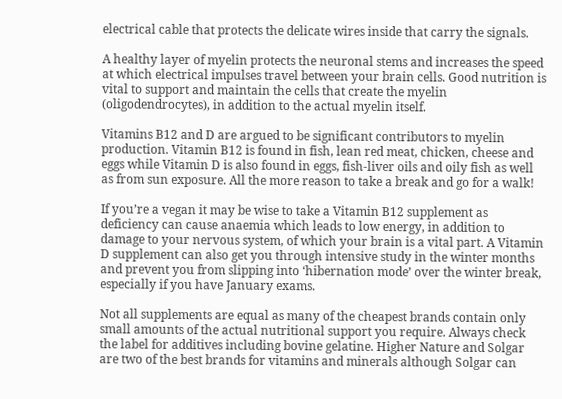electrical cable that protects the delicate wires inside that carry the signals.

A healthy layer of myelin protects the neuronal stems and increases the speed at which electrical impulses travel between your brain cells. Good nutrition is vital to support and maintain the cells that create the myelin (oligodendrocytes), in addition to the actual myelin itself.

Vitamins B12 and D are argued to be significant contributors to myelin production. Vitamin B12 is found in fish, lean red meat, chicken, cheese and eggs while Vitamin D is also found in eggs, fish-liver oils and oily fish as well as from sun exposure. All the more reason to take a break and go for a walk!

If you’re a vegan it may be wise to take a Vitamin B12 supplement as deficiency can cause anaemia which leads to low energy, in addition to damage to your nervous system, of which your brain is a vital part. A Vitamin D supplement can also get you through intensive study in the winter months and prevent you from slipping into ‘hibernation mode’ over the winter break, especially if you have January exams.

Not all supplements are equal as many of the cheapest brands contain only small amounts of the actual nutritional support you require. Always check the label for additives including bovine gelatine. Higher Nature and Solgar are two of the best brands for vitamins and minerals although Solgar can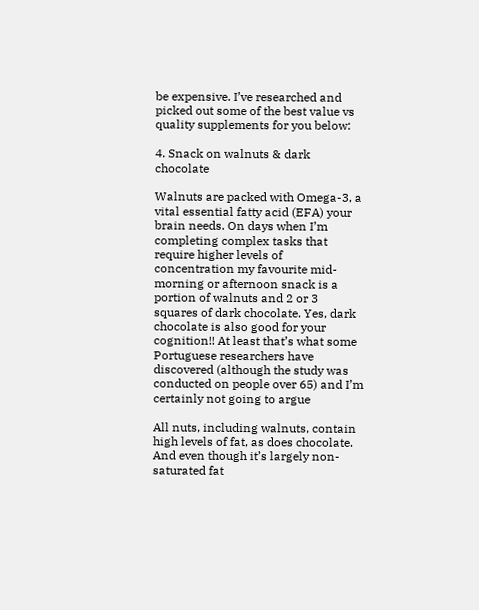be expensive. I’ve researched and picked out some of the best value vs quality supplements for you below:

4. Snack on walnuts & dark chocolate

Walnuts are packed with Omega-3, a vital essential fatty acid (EFA) your brain needs. On days when I’m completing complex tasks that require higher levels of concentration my favourite mid-morning or afternoon snack is a portion of walnuts and 2 or 3 squares of dark chocolate. Yes, dark chocolate is also good for your cognition!! At least that’s what some Portuguese researchers have discovered (although the study was conducted on people over 65) and I’m certainly not going to argue

All nuts, including walnuts, contain high levels of fat, as does chocolate. And even though it’s largely non-saturated fat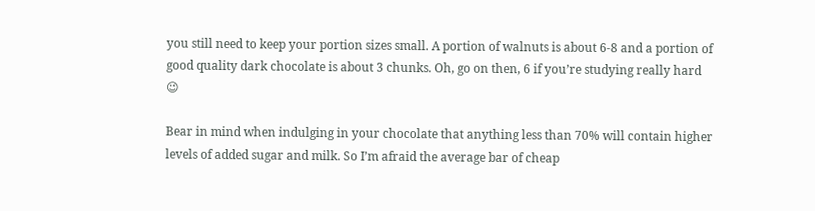you still need to keep your portion sizes small. A portion of walnuts is about 6-8 and a portion of good quality dark chocolate is about 3 chunks. Oh, go on then, 6 if you’re studying really hard 😉

Bear in mind when indulging in your chocolate that anything less than 70% will contain higher levels of added sugar and milk. So I’m afraid the average bar of cheap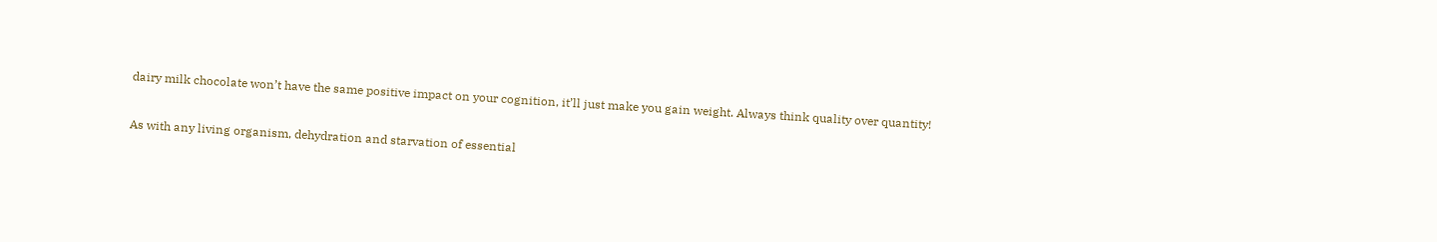dairy milk chocolate won’t have the same positive impact on your cognition, it’ll just make you gain weight. Always think quality over quantity!

As with any living organism, dehydration and starvation of essential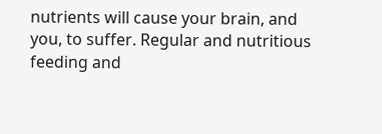nutrients will cause your brain, and you, to suffer. Regular and nutritious feeding and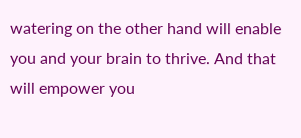watering on the other hand will enable you and your brain to thrive. And that will empower you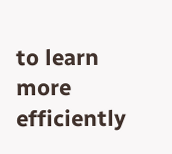to learn more efficiently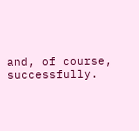and, of course, successfully.